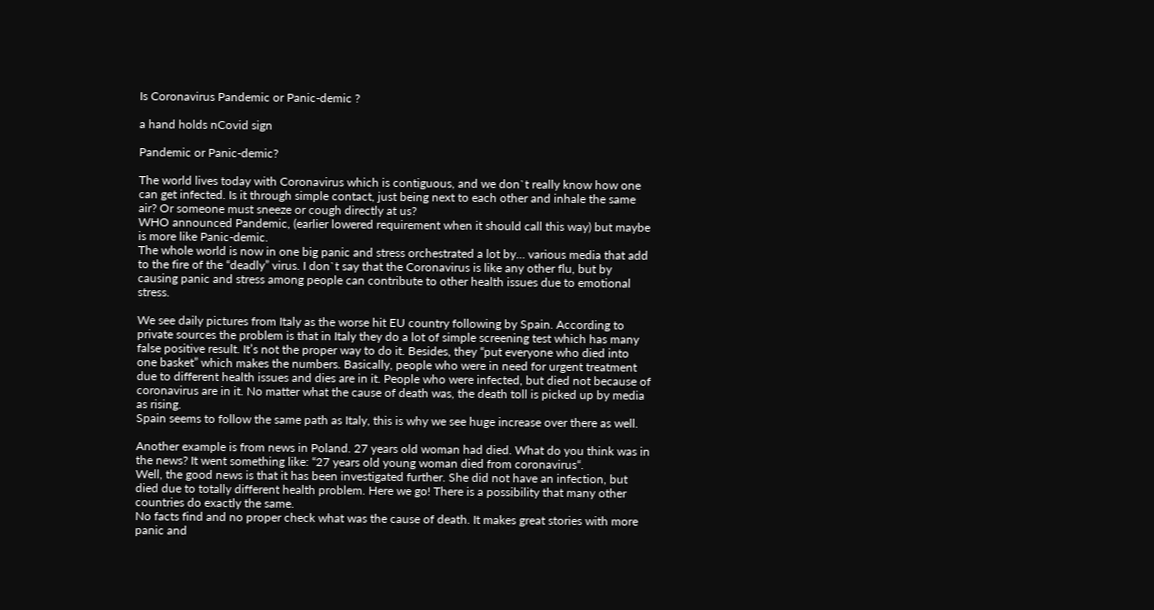Is Coronavirus Pandemic or Panic-demic ?

a hand holds nCovid sign

Pandemic or Panic-demic?

The world lives today with Coronavirus which is contiguous, and we don`t really know how one can get infected. Is it through simple contact, just being next to each other and inhale the same air? Or someone must sneeze or cough directly at us?
WHO announced Pandemic, (earlier lowered requirement when it should call this way) but maybe is more like Panic-demic.
The whole world is now in one big panic and stress orchestrated a lot by… various media that add to the fire of the “deadly” virus. I don`t say that the Coronavirus is like any other flu, but by causing panic and stress among people can contribute to other health issues due to emotional stress.

We see daily pictures from Italy as the worse hit EU country following by Spain. According to  private sources the problem is that in Italy they do a lot of simple screening test which has many false positive result. It’s not the proper way to do it. Besides, they “put everyone who died into one basket” which makes the numbers. Basically, people who were in need for urgent treatment due to different health issues and dies are in it. People who were infected, but died not because of coronavirus are in it. No matter what the cause of death was, the death toll is picked up by media as rising.
Spain seems to follow the same path as Italy, this is why we see huge increase over there as well.

Another example is from news in Poland. 27 years old woman had died. What do you think was in the news? It went something like: “27 years old young woman died from coronavirus“.
Well, the good news is that it has been investigated further. She did not have an infection, but died due to totally different health problem. Here we go! There is a possibility that many other countries do exactly the same.
No facts find and no proper check what was the cause of death. It makes great stories with more panic and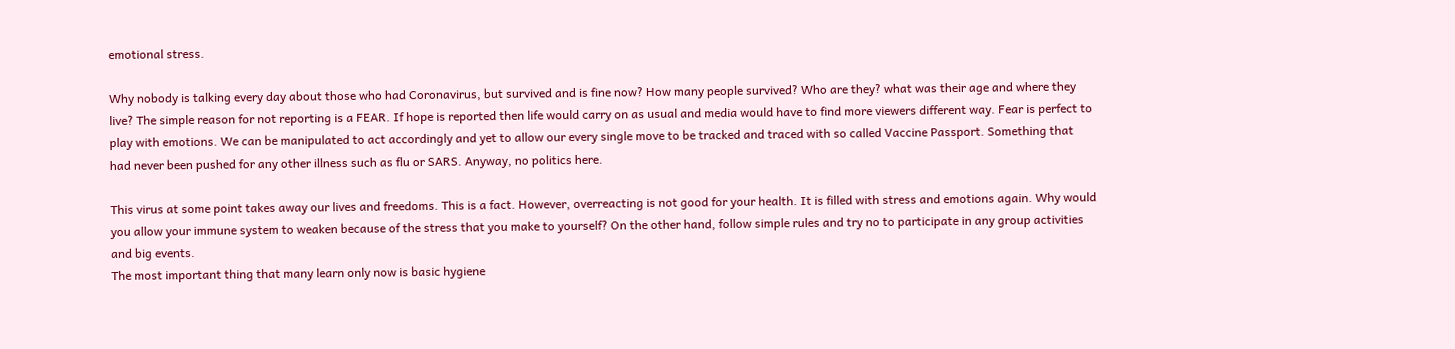emotional stress.

Why nobody is talking every day about those who had Coronavirus, but survived and is fine now? How many people survived? Who are they? what was their age and where they live? The simple reason for not reporting is a FEAR. If hope is reported then life would carry on as usual and media would have to find more viewers different way. Fear is perfect to play with emotions. We can be manipulated to act accordingly and yet to allow our every single move to be tracked and traced with so called Vaccine Passport. Something that had never been pushed for any other illness such as flu or SARS. Anyway, no politics here.

This virus at some point takes away our lives and freedoms. This is a fact. However, overreacting is not good for your health. It is filled with stress and emotions again. Why would you allow your immune system to weaken because of the stress that you make to yourself? On the other hand, follow simple rules and try no to participate in any group activities and big events.
The most important thing that many learn only now is basic hygiene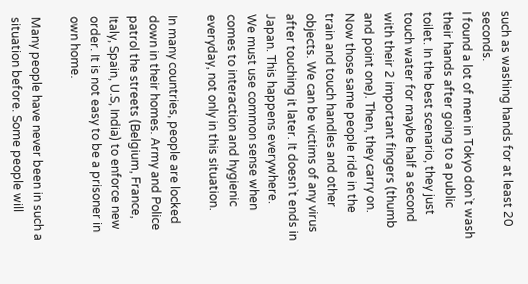such as washing hands for at least 20 seconds.
I found a lot of men in Tokyo don`t wash their hands after going to a public toilet. In the best scenario, they just touch water for maybe half a second with their 2 important fingers (thumb and point one). Then, they carry on. Now those same people ride in the train and touch handles and other objects. We can be victims of any virus after touching it later. It doesn`t ends in Japan. This happens everywhere.
We must use common sense when comes to interaction and hygienic everyday, not only in this situation.

In many countries, people are locked down in their homes. Army and Police patrol the streets (Belgium, France, Italy, Spain, U.S, India) to enforce new order. It is not easy to be a prisoner in own home.

Many people have never been in such a situation before. Some people will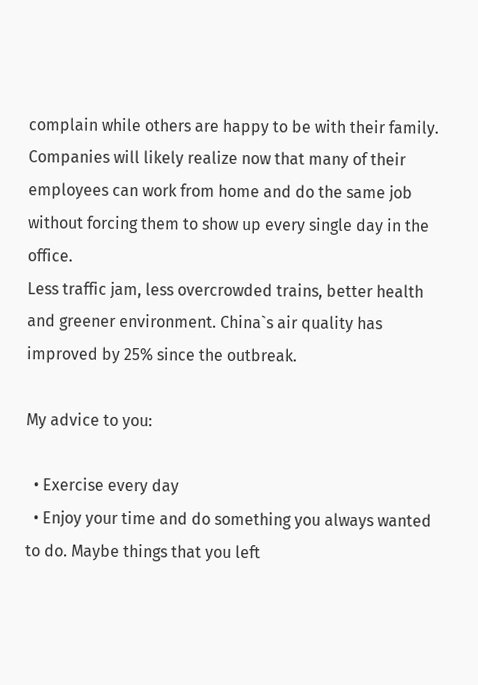complain while others are happy to be with their family. Companies will likely realize now that many of their employees can work from home and do the same job without forcing them to show up every single day in the office.
Less traffic jam, less overcrowded trains, better health and greener environment. China`s air quality has improved by 25% since the outbreak.

My advice to you:

  • Exercise every day
  • Enjoy your time and do something you always wanted to do. Maybe things that you left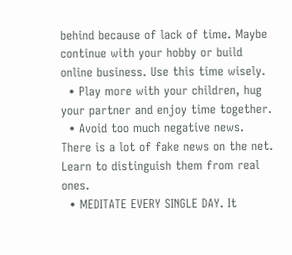behind because of lack of time. Maybe continue with your hobby or build online business. Use this time wisely.
  • Play more with your children, hug your partner and enjoy time together.
  • Avoid too much negative news. There is a lot of fake news on the net. Learn to distinguish them from real ones.
  • MEDITATE EVERY SINGLE DAY. It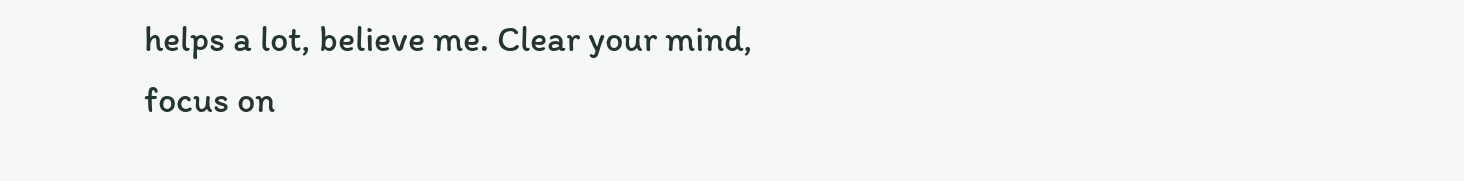helps a lot, believe me. Clear your mind, focus on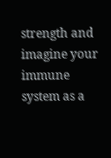strength and imagine your immune system as a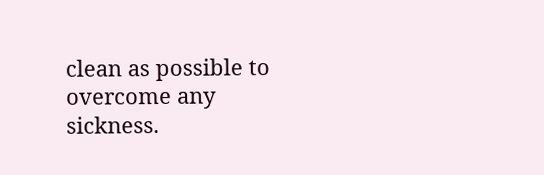clean as possible to overcome any sickness.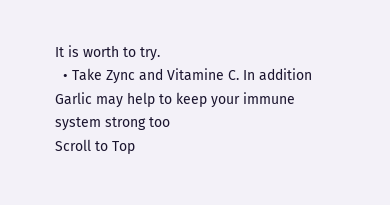It is worth to try.
  • Take Zync and Vitamine C. In addition Garlic may help to keep your immune system strong too
Scroll to Top